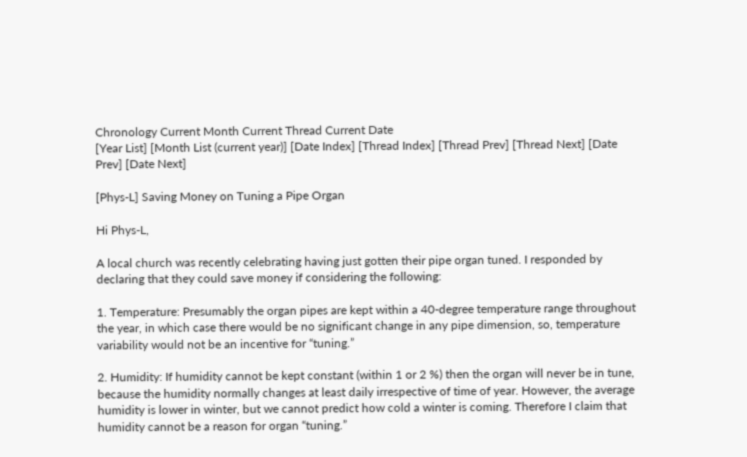Chronology Current Month Current Thread Current Date
[Year List] [Month List (current year)] [Date Index] [Thread Index] [Thread Prev] [Thread Next] [Date Prev] [Date Next]

[Phys-L] Saving Money on Tuning a Pipe Organ

Hi Phys-L,

A local church was recently celebrating having just gotten their pipe organ tuned. I responded by declaring that they could save money if considering the following:

1. Temperature: Presumably the organ pipes are kept within a 40-degree temperature range throughout the year, in which case there would be no significant change in any pipe dimension, so, temperature variability would not be an incentive for “tuning.”

2. Humidity: If humidity cannot be kept constant (within 1 or 2 %) then the organ will never be in tune, because the humidity normally changes at least daily irrespective of time of year. However, the average humidity is lower in winter, but we cannot predict how cold a winter is coming. Therefore I claim that humidity cannot be a reason for organ “tuning.”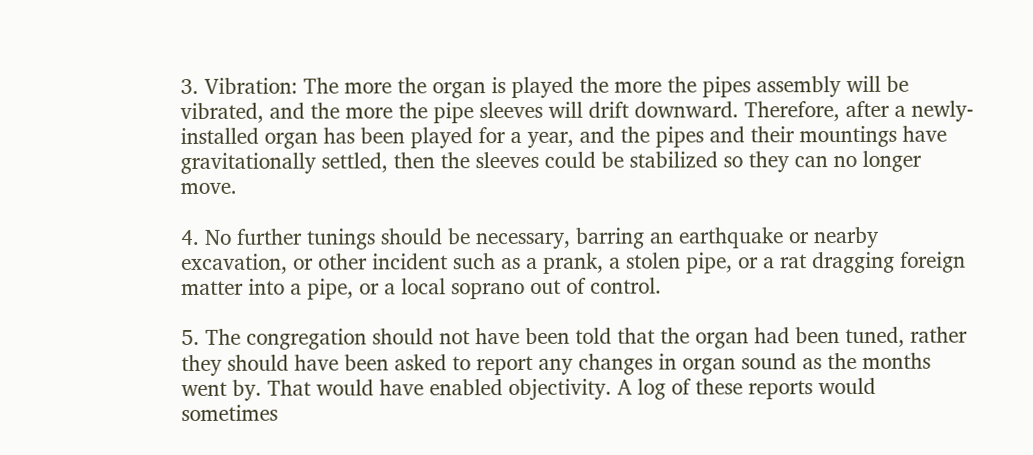3. Vibration: The more the organ is played the more the pipes assembly will be vibrated, and the more the pipe sleeves will drift downward. Therefore, after a newly-installed organ has been played for a year, and the pipes and their mountings have gravitationally settled, then the sleeves could be stabilized so they can no longer move.

4. No further tunings should be necessary, barring an earthquake or nearby excavation, or other incident such as a prank, a stolen pipe, or a rat dragging foreign matter into a pipe, or a local soprano out of control.

5. The congregation should not have been told that the organ had been tuned, rather they should have been asked to report any changes in organ sound as the months went by. That would have enabled objectivity. A log of these reports would sometimes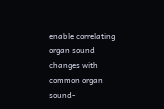enable correlating organ sound changes with common organ sound-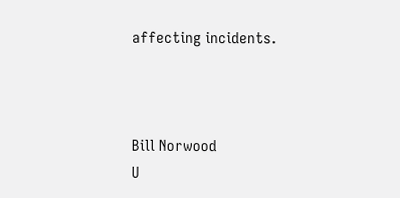affecting incidents.



Bill Norwood
U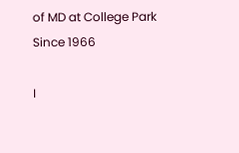of MD at College Park
Since 1966

I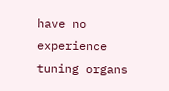have no experience tuning organs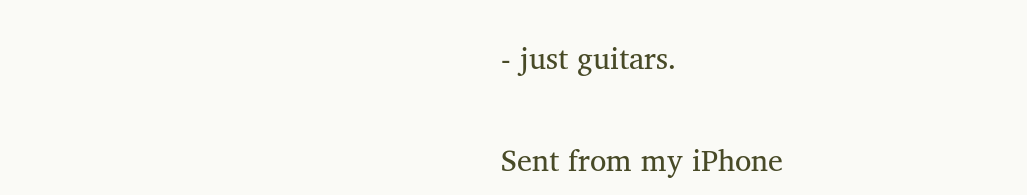- just guitars.

Sent from my iPhone